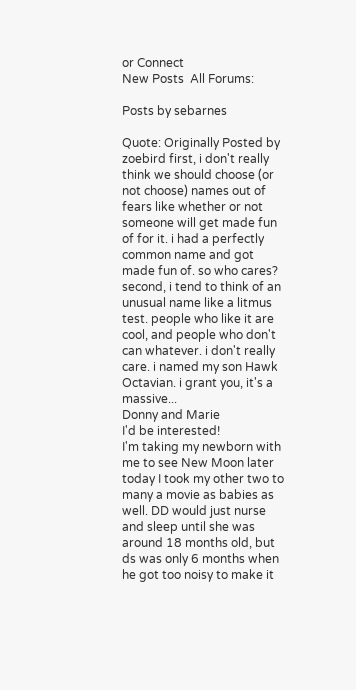or Connect
New Posts  All Forums:

Posts by sebarnes

Quote: Originally Posted by zoebird first, i don't really think we should choose (or not choose) names out of fears like whether or not someone will get made fun of for it. i had a perfectly common name and got made fun of. so who cares? second, i tend to think of an unusual name like a litmus test. people who like it are cool, and people who don't can whatever. i don't really care. i named my son Hawk Octavian. i grant you, it's a massive...
Donny and Marie
I'd be interested!
I'm taking my newborn with me to see New Moon later today I took my other two to many a movie as babies as well. DD would just nurse and sleep until she was around 18 months old, but ds was only 6 months when he got too noisy to make it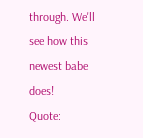through. We'll see how this newest babe does!
Quote: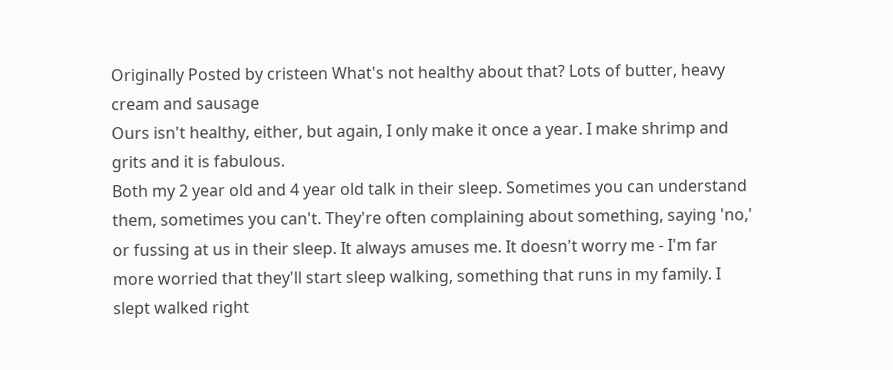Originally Posted by cristeen What's not healthy about that? Lots of butter, heavy cream and sausage
Ours isn't healthy, either, but again, I only make it once a year. I make shrimp and grits and it is fabulous.
Both my 2 year old and 4 year old talk in their sleep. Sometimes you can understand them, sometimes you can't. They're often complaining about something, saying 'no,' or fussing at us in their sleep. It always amuses me. It doesn't worry me - I'm far more worried that they'll start sleep walking, something that runs in my family. I slept walked right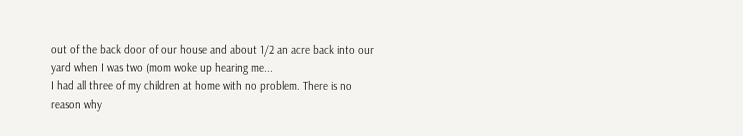out of the back door of our house and about 1/2 an acre back into our yard when I was two (mom woke up hearing me...
I had all three of my children at home with no problem. There is no reason why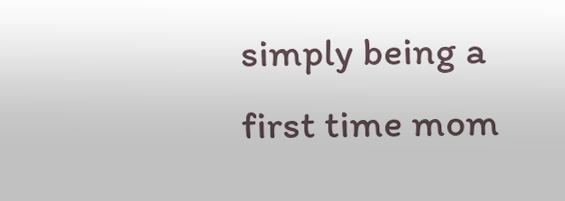simply being a first time mom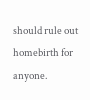should rule out homebirth for anyone.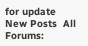for update
New Posts  All Forums: